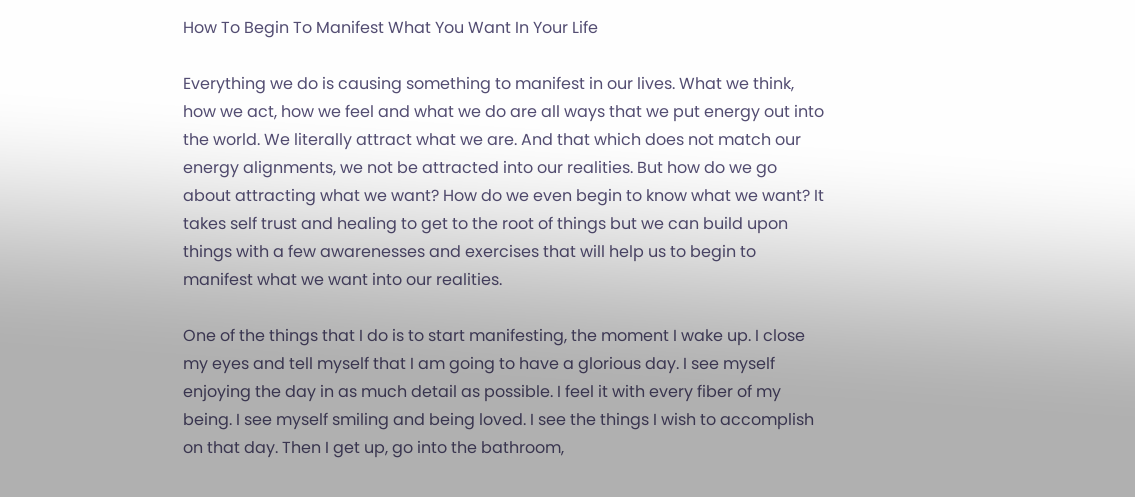How To Begin To Manifest What You Want In Your Life

Everything we do is causing something to manifest in our lives. What we think, how we act, how we feel and what we do are all ways that we put energy out into the world. We literally attract what we are. And that which does not match our energy alignments, we not be attracted into our realities. But how do we go about attracting what we want? How do we even begin to know what we want? It takes self trust and healing to get to the root of things but we can build upon things with a few awarenesses and exercises that will help us to begin to manifest what we want into our realities.

One of the things that I do is to start manifesting, the moment I wake up. I close my eyes and tell myself that I am going to have a glorious day. I see myself enjoying the day in as much detail as possible. I feel it with every fiber of my being. I see myself smiling and being loved. I see the things I wish to accomplish on that day. Then I get up, go into the bathroom,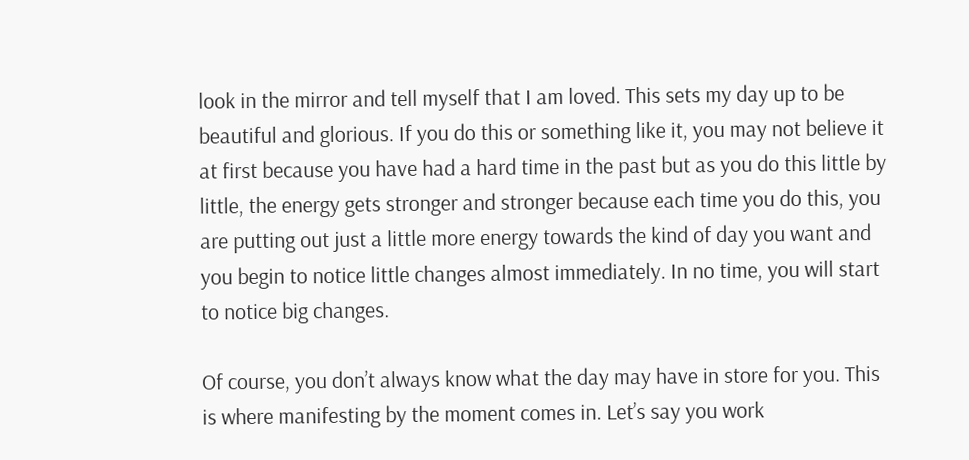look in the mirror and tell myself that I am loved. This sets my day up to be beautiful and glorious. If you do this or something like it, you may not believe it at first because you have had a hard time in the past but as you do this little by little, the energy gets stronger and stronger because each time you do this, you are putting out just a little more energy towards the kind of day you want and you begin to notice little changes almost immediately. In no time, you will start to notice big changes.

Of course, you don’t always know what the day may have in store for you. This is where manifesting by the moment comes in. Let’s say you work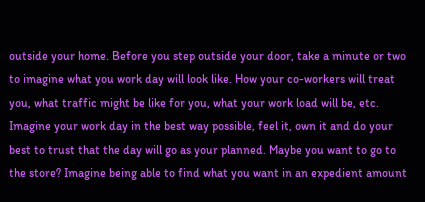outside your home. Before you step outside your door, take a minute or two to imagine what you work day will look like. How your co-workers will treat you, what traffic might be like for you, what your work load will be, etc. Imagine your work day in the best way possible, feel it, own it and do your best to trust that the day will go as your planned. Maybe you want to go to the store? Imagine being able to find what you want in an expedient amount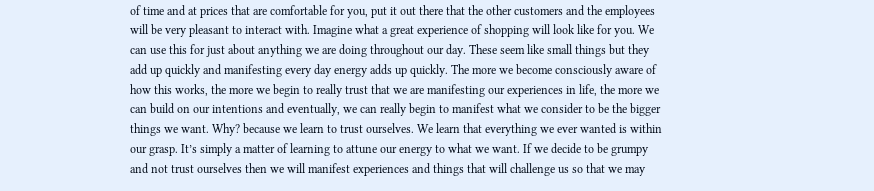of time and at prices that are comfortable for you, put it out there that the other customers and the employees will be very pleasant to interact with. Imagine what a great experience of shopping will look like for you. We can use this for just about anything we are doing throughout our day. These seem like small things but they add up quickly and manifesting every day energy adds up quickly. The more we become consciously aware of how this works, the more we begin to really trust that we are manifesting our experiences in life, the more we can build on our intentions and eventually, we can really begin to manifest what we consider to be the bigger things we want. Why? because we learn to trust ourselves. We learn that everything we ever wanted is within our grasp. It’s simply a matter of learning to attune our energy to what we want. If we decide to be grumpy and not trust ourselves then we will manifest experiences and things that will challenge us so that we may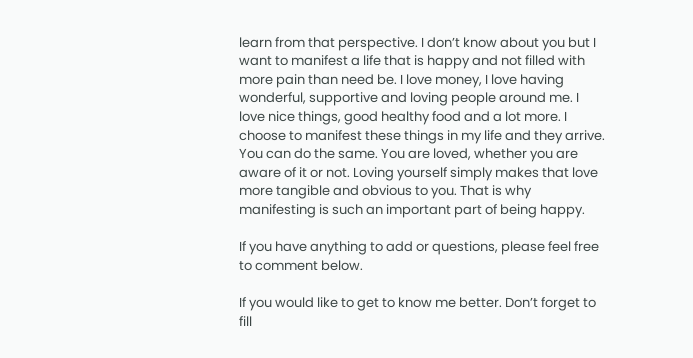learn from that perspective. I don’t know about you but I want to manifest a life that is happy and not filled with more pain than need be. I love money, I love having wonderful, supportive and loving people around me. I love nice things, good healthy food and a lot more. I choose to manifest these things in my life and they arrive. You can do the same. You are loved, whether you are aware of it or not. Loving yourself simply makes that love more tangible and obvious to you. That is why manifesting is such an important part of being happy.

If you have anything to add or questions, please feel free to comment below.

If you would like to get to know me better. Don’t forget to fill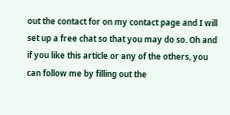out the contact for on my contact page and I will set up a free chat so that you may do so. Oh and if you like this article or any of the others, you can follow me by filling out the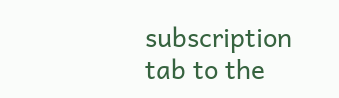subscription tab to the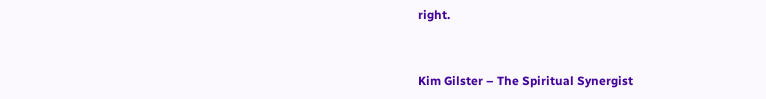right.


Kim Gilster – The Spiritual Synergist